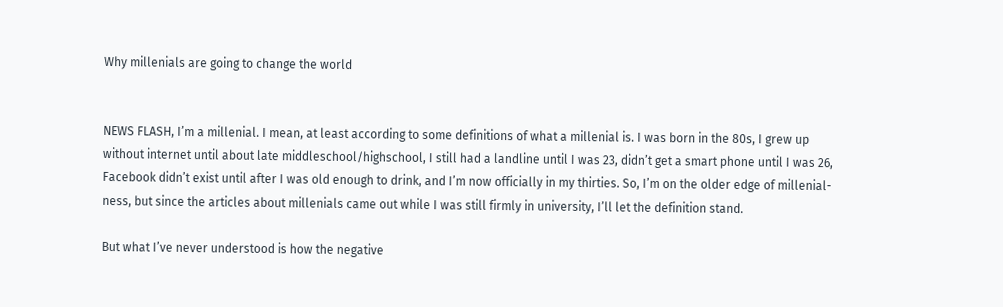Why millenials are going to change the world


NEWS FLASH, I’m a millenial. I mean, at least according to some definitions of what a millenial is. I was born in the 80s, I grew up without internet until about late middleschool/highschool, I still had a landline until I was 23, didn’t get a smart phone until I was 26, Facebook didn’t exist until after I was old enough to drink, and I’m now officially in my thirties. So, I’m on the older edge of millenial-ness, but since the articles about millenials came out while I was still firmly in university, I’ll let the definition stand.

But what I’ve never understood is how the negative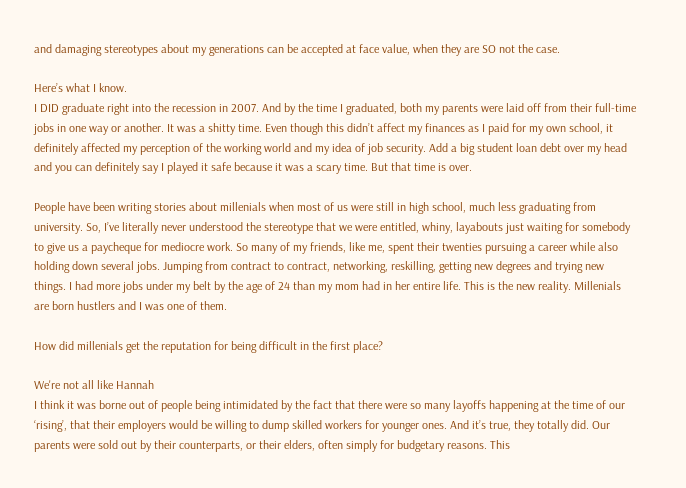and damaging stereotypes about my generations can be accepted at face value, when they are SO not the case.

Here’s what I know.
I DID graduate right into the recession in 2007. And by the time I graduated, both my parents were laid off from their full-time jobs in one way or another. It was a shitty time. Even though this didn’t affect my finances as I paid for my own school, it definitely affected my perception of the working world and my idea of job security. Add a big student loan debt over my head and you can definitely say I played it safe because it was a scary time. But that time is over.

People have been writing stories about millenials when most of us were still in high school, much less graduating from university. So, I’ve literally never understood the stereotype that we were entitled, whiny, layabouts just waiting for somebody to give us a paycheque for mediocre work. So many of my friends, like me, spent their twenties pursuing a career while also holding down several jobs. Jumping from contract to contract, networking, reskilling, getting new degrees and trying new things. I had more jobs under my belt by the age of 24 than my mom had in her entire life. This is the new reality. Millenials are born hustlers and I was one of them.

How did millenials get the reputation for being difficult in the first place?

We're not all like Hannah
I think it was borne out of people being intimidated by the fact that there were so many layoffs happening at the time of our ‘rising’, that their employers would be willing to dump skilled workers for younger ones. And it’s true, they totally did. Our parents were sold out by their counterparts, or their elders, often simply for budgetary reasons. This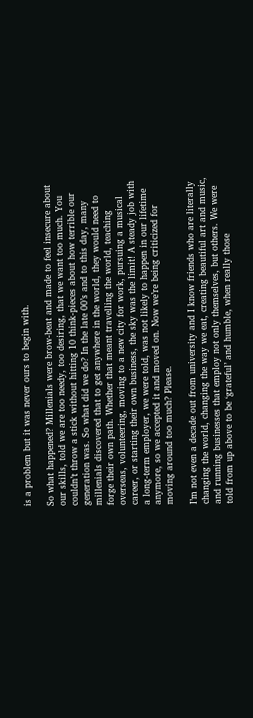is a problem but it was never ours to begin with.

So what happened? Millenials were brow-beat and made to feel insecure about our skills, told we are too needy, too desiring, that we want too much. You couldn’t throw a stick without hitting 10 think-pieces about how terrible our generation was. So what did we do? In the late 00’s and to this day, many millenials discovered that to get anywhere in the world, they would need to forge their own path. Whether that meant travelling the world, teaching overseas, volunteering, moving to a new city for work, pursuing a musical career, or starting their own business, the sky was the limit! A steady job with a long-term employer, we were told, was not likely to happen in our lifetime anymore, so we accepted it and moved on. Now we’re being criticized for moving around too much? Please.

I’m not even a decade out from university and I know friends who are literally changing the world, changing the way we eat, creating beautiful art and music, and running businesses that employ not only themselves, but others. We were told from up above to be ‘grateful’ and humble, when really those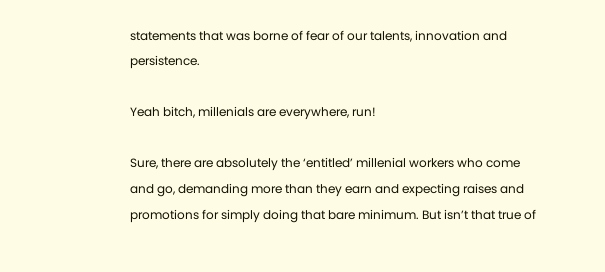statements that was borne of fear of our talents, innovation and persistence.

Yeah bitch, millenials are everywhere, run!

Sure, there are absolutely the ‘entitled’ millenial workers who come and go, demanding more than they earn and expecting raises and promotions for simply doing that bare minimum. But isn’t that true of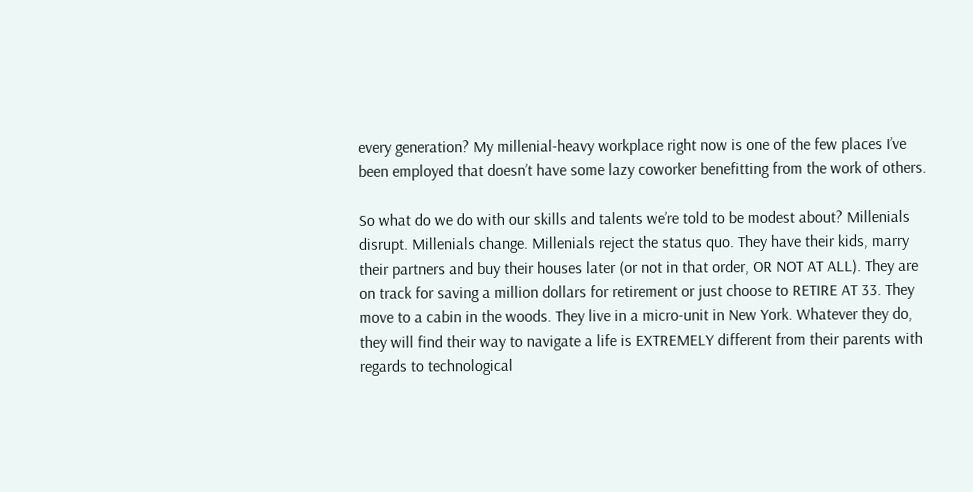every generation? My millenial-heavy workplace right now is one of the few places I’ve been employed that doesn’t have some lazy coworker benefitting from the work of others.

So what do we do with our skills and talents we’re told to be modest about? Millenials disrupt. Millenials change. Millenials reject the status quo. They have their kids, marry their partners and buy their houses later (or not in that order, OR NOT AT ALL). They are on track for saving a million dollars for retirement or just choose to RETIRE AT 33. They move to a cabin in the woods. They live in a micro-unit in New York. Whatever they do, they will find their way to navigate a life is EXTREMELY different from their parents with regards to technological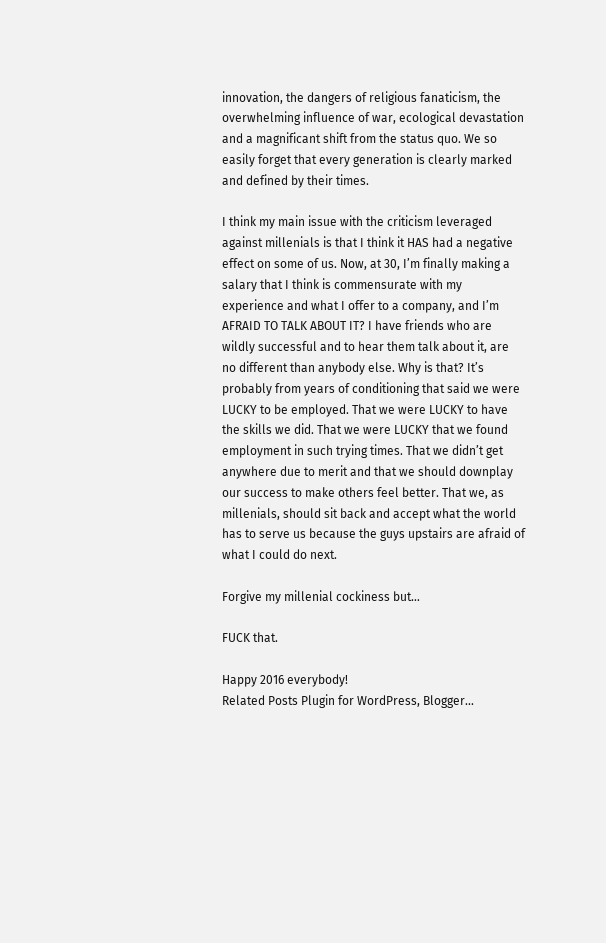innovation, the dangers of religious fanaticism, the overwhelming influence of war, ecological devastation and a magnificant shift from the status quo. We so easily forget that every generation is clearly marked and defined by their times.

I think my main issue with the criticism leveraged against millenials is that I think it HAS had a negative effect on some of us. Now, at 30, I’m finally making a salary that I think is commensurate with my experience and what I offer to a company, and I’m AFRAID TO TALK ABOUT IT? I have friends who are wildly successful and to hear them talk about it, are no different than anybody else. Why is that? It’s probably from years of conditioning that said we were LUCKY to be employed. That we were LUCKY to have the skills we did. That we were LUCKY that we found employment in such trying times. That we didn’t get anywhere due to merit and that we should downplay our success to make others feel better. That we, as millenials, should sit back and accept what the world has to serve us because the guys upstairs are afraid of what I could do next.

Forgive my millenial cockiness but…

FUCK that.

Happy 2016 everybody!
Related Posts Plugin for WordPress, Blogger...